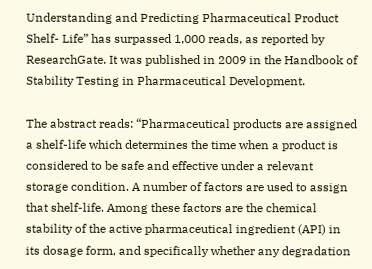Understanding and Predicting Pharmaceutical Product Shelf- Life” has surpassed 1,000 reads, as reported by ResearchGate. It was published in 2009 in the Handbook of Stability Testing in Pharmaceutical Development.

The abstract reads: “Pharmaceutical products are assigned a shelf-life which determines the time when a product is considered to be safe and effective under a relevant storage condition. A number of factors are used to assign that shelf-life. Among these factors are the chemical stability of the active pharmaceutical ingredient (API) in its dosage form, and specifically whether any degradation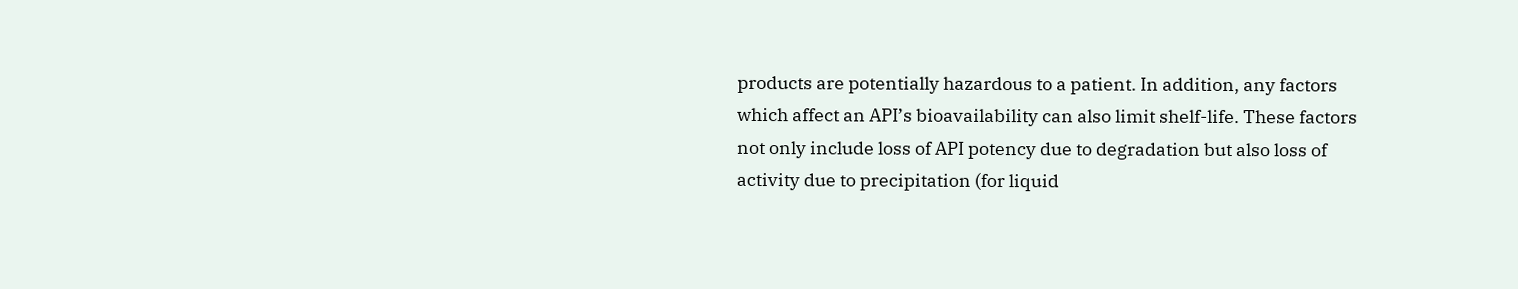products are potentially hazardous to a patient. In addition, any factors which affect an API’s bioavailability can also limit shelf-life. These factors not only include loss of API potency due to degradation but also loss of activity due to precipitation (for liquid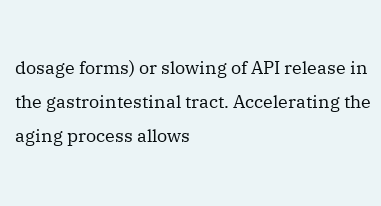dosage forms) or slowing of API release in the gastrointestinal tract. Accelerating the aging process allows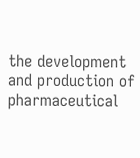the development and production of pharmaceutical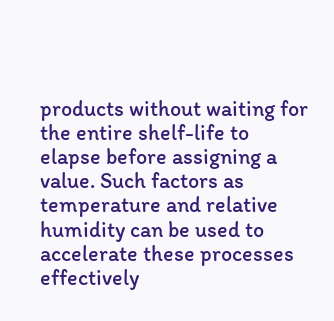products without waiting for the entire shelf-life to elapse before assigning a value. Such factors as temperature and relative humidity can be used to accelerate these processes effectively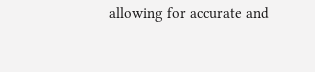allowing for accurate and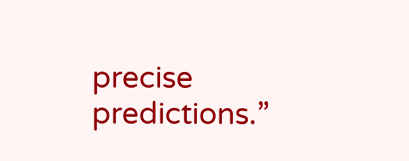precise predictions.”